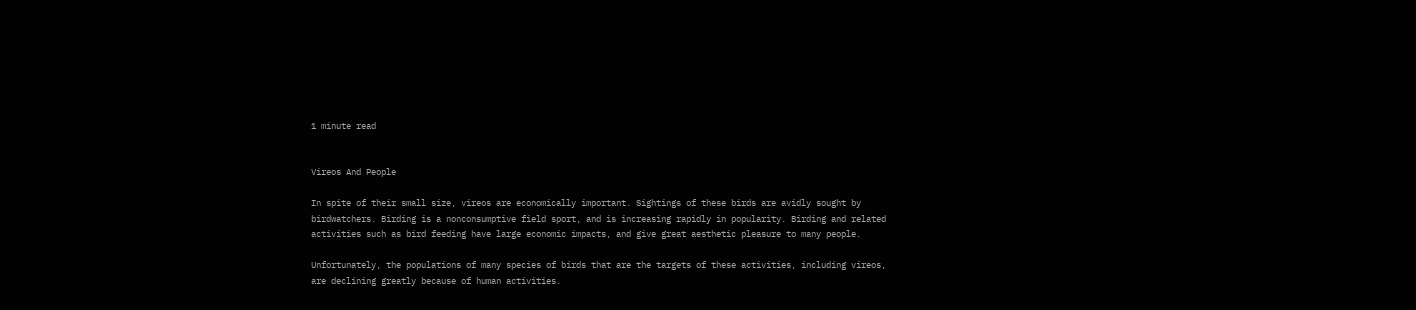1 minute read


Vireos And People

In spite of their small size, vireos are economically important. Sightings of these birds are avidly sought by birdwatchers. Birding is a nonconsumptive field sport, and is increasing rapidly in popularity. Birding and related activities such as bird feeding have large economic impacts, and give great aesthetic pleasure to many people.

Unfortunately, the populations of many species of birds that are the targets of these activities, including vireos, are declining greatly because of human activities.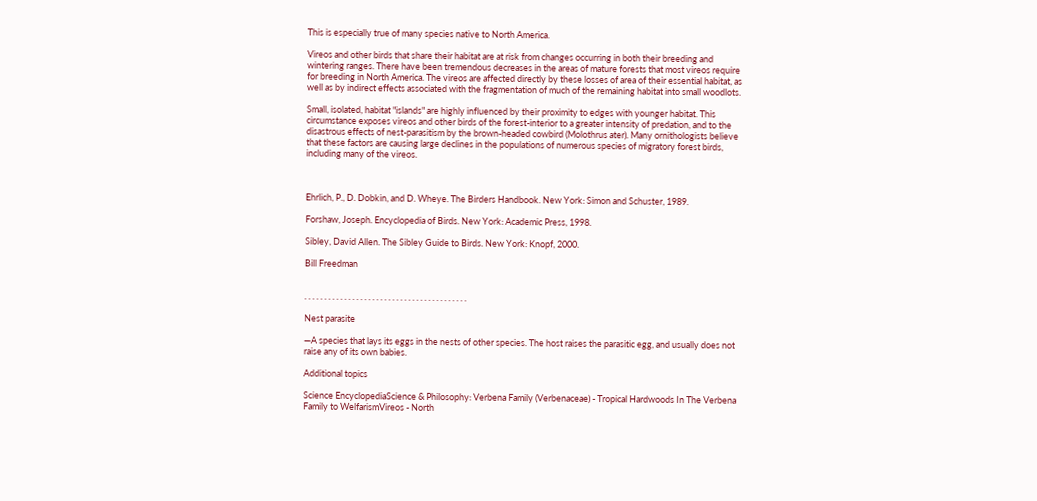This is especially true of many species native to North America.

Vireos and other birds that share their habitat are at risk from changes occurring in both their breeding and wintering ranges. There have been tremendous decreases in the areas of mature forests that most vireos require for breeding in North America. The vireos are affected directly by these losses of area of their essential habitat, as well as by indirect effects associated with the fragmentation of much of the remaining habitat into small woodlots.

Small, isolated, habitat "islands" are highly influenced by their proximity to edges with younger habitat. This circumstance exposes vireos and other birds of the forest-interior to a greater intensity of predation, and to the disastrous effects of nest-parasitism by the brown-headed cowbird (Molothrus ater). Many ornithologists believe that these factors are causing large declines in the populations of numerous species of migratory forest birds, including many of the vireos.



Ehrlich, P., D. Dobkin, and D. Wheye. The Birders Handbook. New York: Simon and Schuster, 1989.

Forshaw, Joseph. Encyclopedia of Birds. New York: Academic Press, 1998.

Sibley, David Allen. The Sibley Guide to Birds. New York: Knopf, 2000.

Bill Freedman


. . . . . . . . . . . . . . . . . . . . . . . . . . . . . . . . . . . . . . . . .

Nest parasite

—A species that lays its eggs in the nests of other species. The host raises the parasitic egg, and usually does not raise any of its own babies.

Additional topics

Science EncyclopediaScience & Philosophy: Verbena Family (Verbenaceae) - Tropical Hardwoods In The Verbena Family to WelfarismVireos - North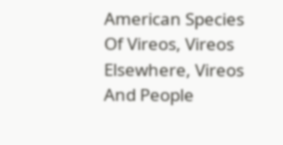American Species Of Vireos, Vireos Elsewhere, Vireos And People